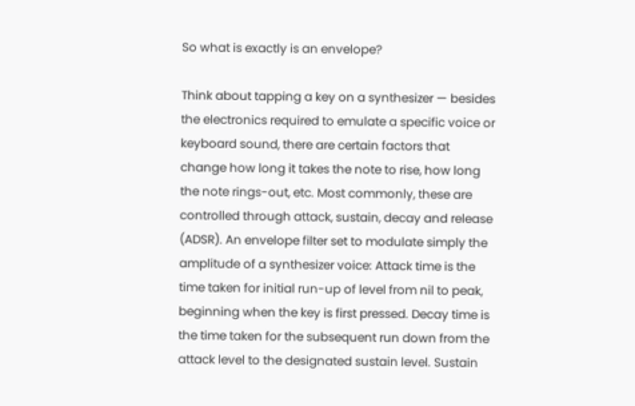So what is exactly is an envelope?

Think about tapping a key on a synthesizer — besides the electronics required to emulate a specific voice or keyboard sound, there are certain factors that change how long it takes the note to rise, how long the note rings-out, etc. Most commonly, these are controlled through attack, sustain, decay and release (ADSR). An envelope filter set to modulate simply the amplitude of a synthesizer voice: Attack time is the time taken for initial run-up of level from nil to peak, beginning when the key is first pressed. Decay time is the time taken for the subsequent run down from the attack level to the designated sustain level. Sustain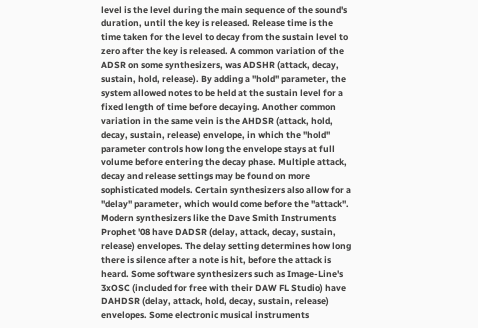level is the level during the main sequence of the sound's duration, until the key is released. Release time is the time taken for the level to decay from the sustain level to zero after the key is released. A common variation of the ADSR on some synthesizers, was ADSHR (attack, decay, sustain, hold, release). By adding a "hold" parameter, the system allowed notes to be held at the sustain level for a fixed length of time before decaying. Another common variation in the same vein is the AHDSR (attack, hold, decay, sustain, release) envelope, in which the "hold" parameter controls how long the envelope stays at full volume before entering the decay phase. Multiple attack, decay and release settings may be found on more sophisticated models. Certain synthesizers also allow for a "delay" parameter, which would come before the "attack". Modern synthesizers like the Dave Smith Instruments Prophet '08 have DADSR (delay, attack, decay, sustain, release) envelopes. The delay setting determines how long there is silence after a note is hit, before the attack is heard. Some software synthesizers such as Image-Line's 3xOSC (included for free with their DAW FL Studio) have DAHDSR (delay, attack, hold, decay, sustain, release) envelopes. Some electronic musical instruments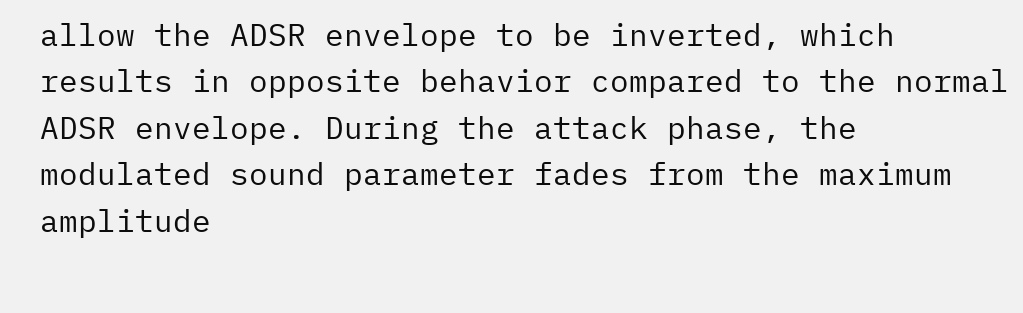allow the ADSR envelope to be inverted, which results in opposite behavior compared to the normal ADSR envelope. During the attack phase, the modulated sound parameter fades from the maximum amplitude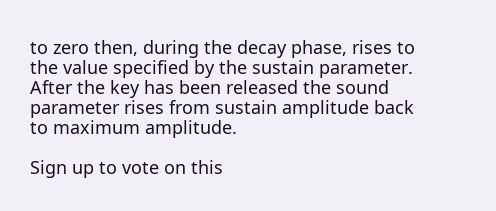to zero then, during the decay phase, rises to the value specified by the sustain parameter. After the key has been released the sound parameter rises from sustain amplitude back to maximum amplitude.

Sign up to vote on this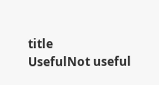title
UsefulNot useful